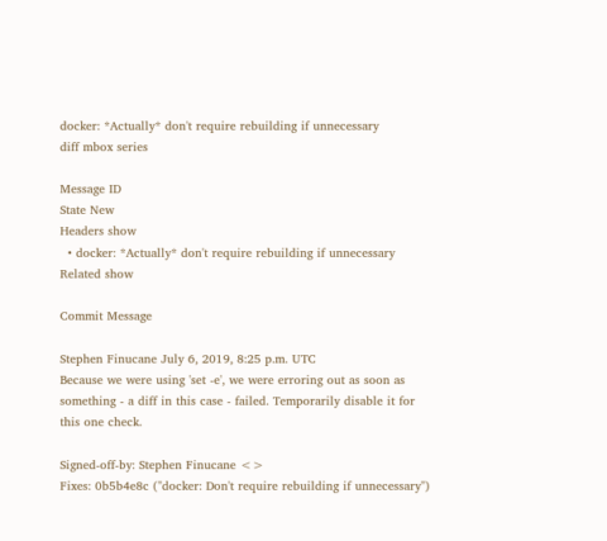docker: *Actually* don't require rebuilding if unnecessary
diff mbox series

Message ID
State New
Headers show
  • docker: *Actually* don't require rebuilding if unnecessary
Related show

Commit Message

Stephen Finucane July 6, 2019, 8:25 p.m. UTC
Because we were using 'set -e', we were erroring out as soon as
something - a diff in this case - failed. Temporarily disable it for
this one check.

Signed-off-by: Stephen Finucane <>
Fixes: 0b5b4e8c ("docker: Don't require rebuilding if unnecessary")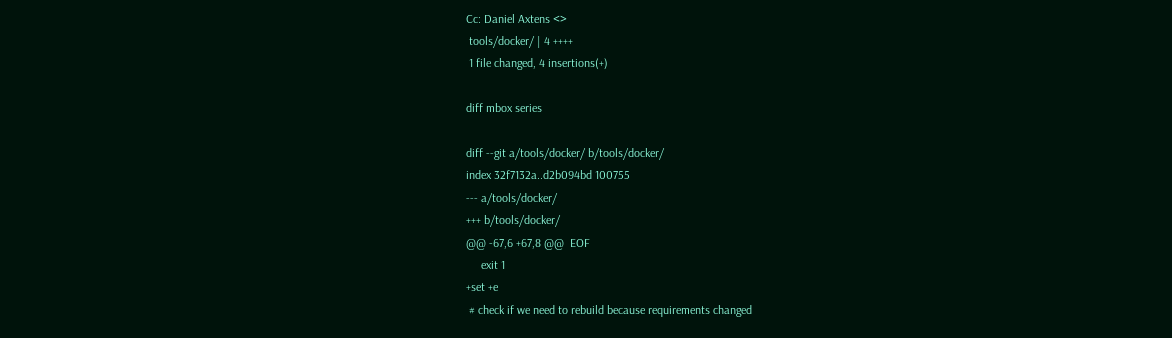Cc: Daniel Axtens <>
 tools/docker/ | 4 ++++
 1 file changed, 4 insertions(+)

diff mbox series

diff --git a/tools/docker/ b/tools/docker/
index 32f7132a..d2b094bd 100755
--- a/tools/docker/
+++ b/tools/docker/
@@ -67,6 +67,8 @@  EOF
     exit 1
+set +e
 # check if we need to rebuild because requirements changed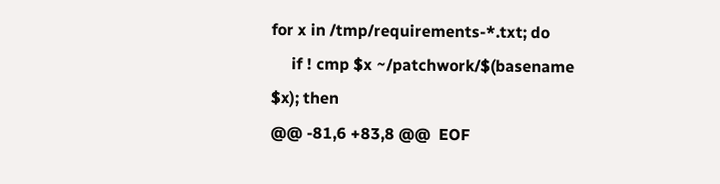for x in /tmp/requirements-*.txt; do
     if ! cmp $x ~/patchwork/$(basename $x); then
@@ -81,6 +83,8 @@  EOF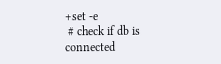+set -e
 # check if db is connected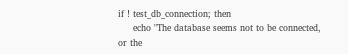if ! test_db_connection; then
     echo "The database seems not to be connected, or the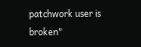patchwork user is broken"